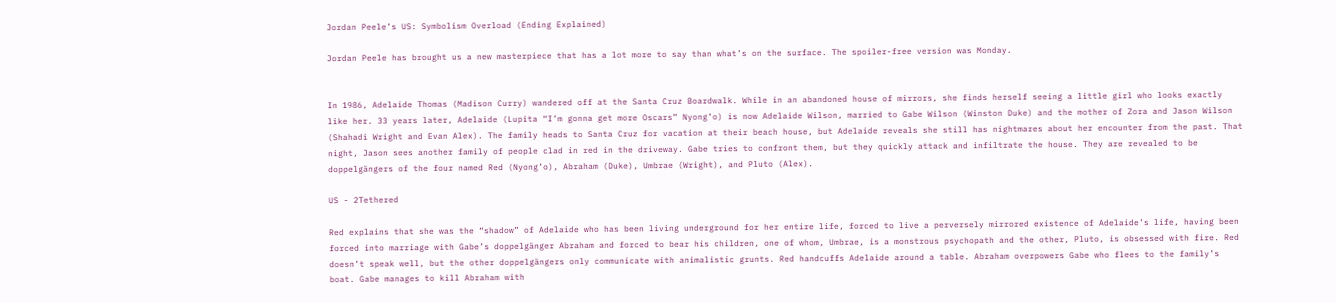Jordan Peele’s US: Symbolism Overload (Ending Explained)

Jordan Peele has brought us a new masterpiece that has a lot more to say than what’s on the surface. The spoiler-free version was Monday.


In 1986, Adelaide Thomas (Madison Curry) wandered off at the Santa Cruz Boardwalk. While in an abandoned house of mirrors, she finds herself seeing a little girl who looks exactly like her. 33 years later, Adelaide (Lupita “I’m gonna get more Oscars” Nyong’o) is now Adelaide Wilson, married to Gabe Wilson (Winston Duke) and the mother of Zora and Jason Wilson (Shahadi Wright and Evan Alex). The family heads to Santa Cruz for vacation at their beach house, but Adelaide reveals she still has nightmares about her encounter from the past. That night, Jason sees another family of people clad in red in the driveway. Gabe tries to confront them, but they quickly attack and infiltrate the house. They are revealed to be doppelgängers of the four named Red (Nyong’o), Abraham (Duke), Umbrae (Wright), and Pluto (Alex).

US - 2Tethered

Red explains that she was the “shadow” of Adelaide who has been living underground for her entire life, forced to live a perversely mirrored existence of Adelaide’s life, having been forced into marriage with Gabe’s doppelgänger Abraham and forced to bear his children, one of whom, Umbrae, is a monstrous psychopath and the other, Pluto, is obsessed with fire. Red doesn’t speak well, but the other doppelgängers only communicate with animalistic grunts. Red handcuffs Adelaide around a table. Abraham overpowers Gabe who flees to the family’s boat. Gabe manages to kill Abraham with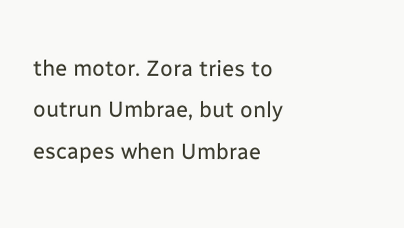the motor. Zora tries to outrun Umbrae, but only escapes when Umbrae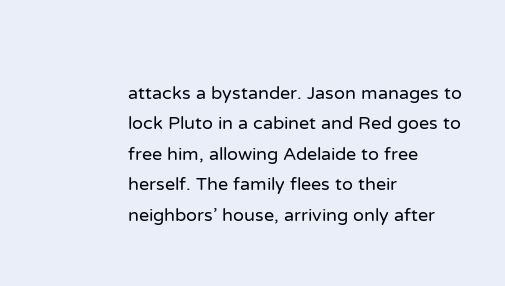attacks a bystander. Jason manages to lock Pluto in a cabinet and Red goes to free him, allowing Adelaide to free herself. The family flees to their neighbors’ house, arriving only after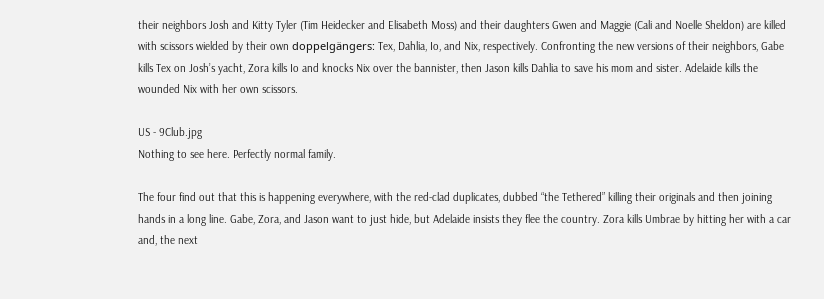their neighbors Josh and Kitty Tyler (Tim Heidecker and Elisabeth Moss) and their daughters Gwen and Maggie (Cali and Noelle Sheldon) are killed with scissors wielded by their own doppelgängers: Tex, Dahlia, Io, and Nix, respectively. Confronting the new versions of their neighbors, Gabe kills Tex on Josh’s yacht, Zora kills Io and knocks Nix over the bannister, then Jason kills Dahlia to save his mom and sister. Adelaide kills the wounded Nix with her own scissors.

US - 9Club.jpg
Nothing to see here. Perfectly normal family.

The four find out that this is happening everywhere, with the red-clad duplicates, dubbed “the Tethered” killing their originals and then joining hands in a long line. Gabe, Zora, and Jason want to just hide, but Adelaide insists they flee the country. Zora kills Umbrae by hitting her with a car and, the next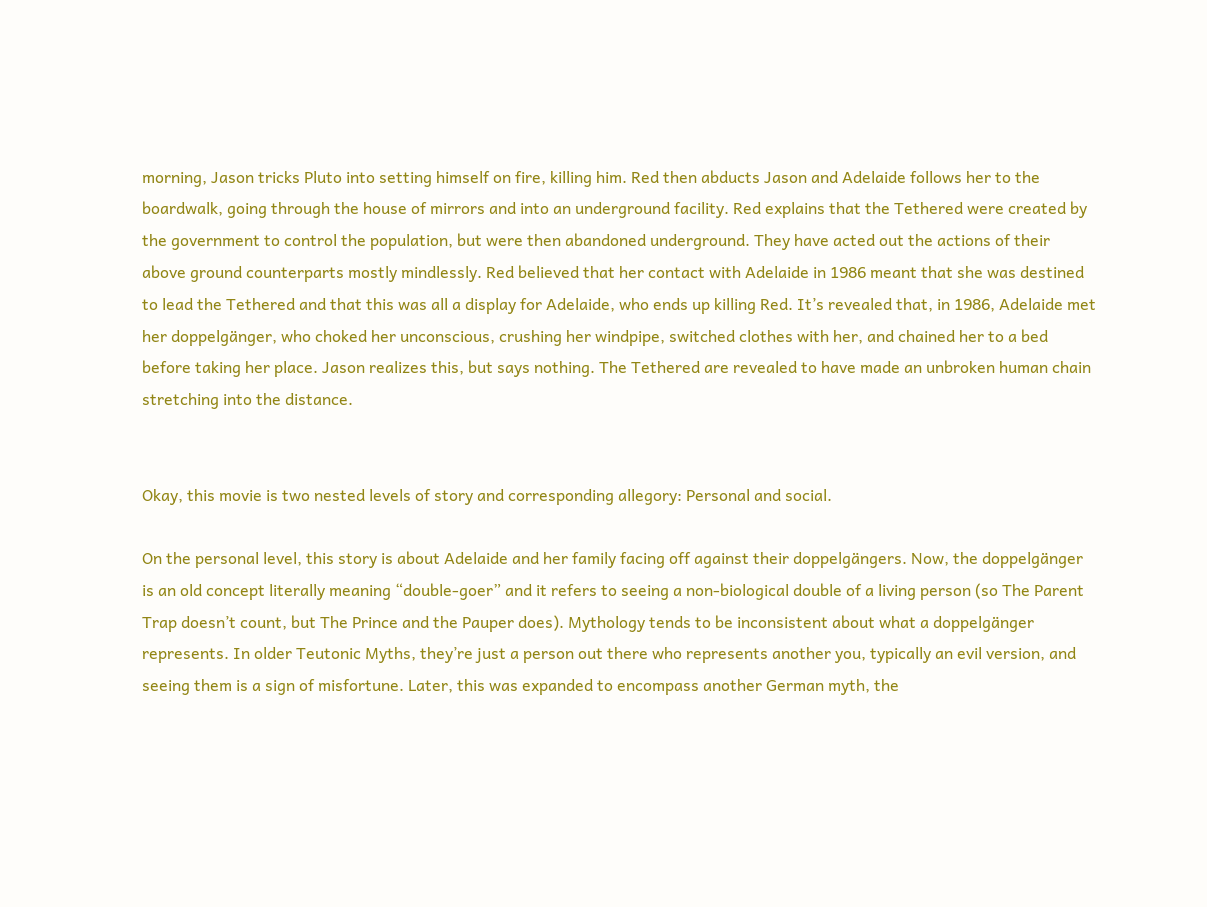morning, Jason tricks Pluto into setting himself on fire, killing him. Red then abducts Jason and Adelaide follows her to the boardwalk, going through the house of mirrors and into an underground facility. Red explains that the Tethered were created by the government to control the population, but were then abandoned underground. They have acted out the actions of their above ground counterparts mostly mindlessly. Red believed that her contact with Adelaide in 1986 meant that she was destined to lead the Tethered and that this was all a display for Adelaide, who ends up killing Red. It’s revealed that, in 1986, Adelaide met her doppelgänger, who choked her unconscious, crushing her windpipe, switched clothes with her, and chained her to a bed before taking her place. Jason realizes this, but says nothing. The Tethered are revealed to have made an unbroken human chain stretching into the distance.


Okay, this movie is two nested levels of story and corresponding allegory: Personal and social.

On the personal level, this story is about Adelaide and her family facing off against their doppelgängers. Now, the doppelgänger is an old concept literally meaning “double-goer” and it refers to seeing a non-biological double of a living person (so The Parent Trap doesn’t count, but The Prince and the Pauper does). Mythology tends to be inconsistent about what a doppelgänger represents. In older Teutonic Myths, they’re just a person out there who represents another you, typically an evil version, and seeing them is a sign of misfortune. Later, this was expanded to encompass another German myth, the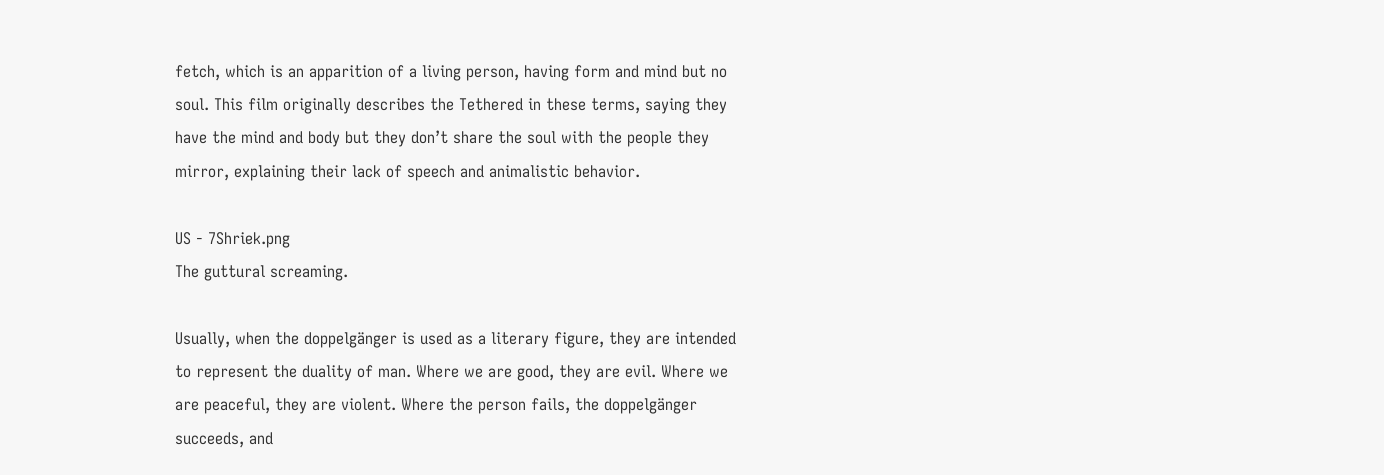fetch, which is an apparition of a living person, having form and mind but no soul. This film originally describes the Tethered in these terms, saying they have the mind and body but they don’t share the soul with the people they mirror, explaining their lack of speech and animalistic behavior.

US - 7Shriek.png
The guttural screaming.

Usually, when the doppelgänger is used as a literary figure, they are intended to represent the duality of man. Where we are good, they are evil. Where we are peaceful, they are violent. Where the person fails, the doppelgänger succeeds, and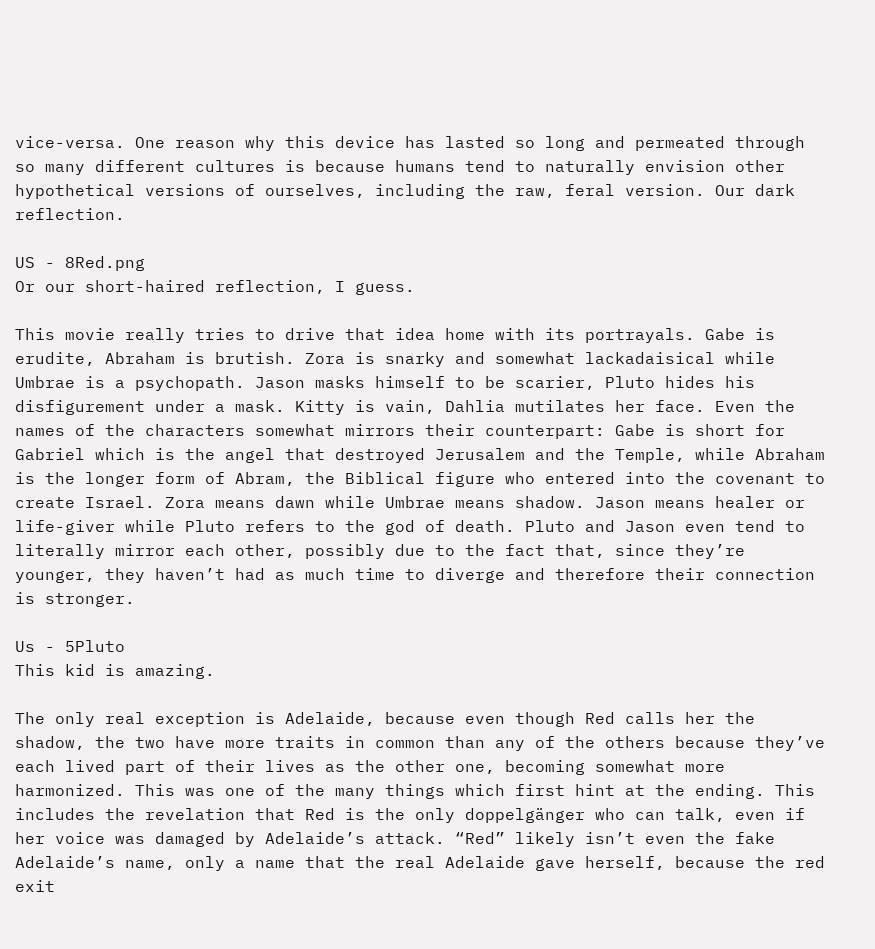vice-versa. One reason why this device has lasted so long and permeated through so many different cultures is because humans tend to naturally envision other hypothetical versions of ourselves, including the raw, feral version. Our dark reflection.

US - 8Red.png
Or our short-haired reflection, I guess.

This movie really tries to drive that idea home with its portrayals. Gabe is erudite, Abraham is brutish. Zora is snarky and somewhat lackadaisical while Umbrae is a psychopath. Jason masks himself to be scarier, Pluto hides his disfigurement under a mask. Kitty is vain, Dahlia mutilates her face. Even the names of the characters somewhat mirrors their counterpart: Gabe is short for Gabriel which is the angel that destroyed Jerusalem and the Temple, while Abraham is the longer form of Abram, the Biblical figure who entered into the covenant to create Israel. Zora means dawn while Umbrae means shadow. Jason means healer or life-giver while Pluto refers to the god of death. Pluto and Jason even tend to literally mirror each other, possibly due to the fact that, since they’re younger, they haven’t had as much time to diverge and therefore their connection is stronger.

Us - 5Pluto
This kid is amazing.

The only real exception is Adelaide, because even though Red calls her the shadow, the two have more traits in common than any of the others because they’ve each lived part of their lives as the other one, becoming somewhat more harmonized. This was one of the many things which first hint at the ending. This includes the revelation that Red is the only doppelgänger who can talk, even if her voice was damaged by Adelaide’s attack. “Red” likely isn’t even the fake Adelaide’s name, only a name that the real Adelaide gave herself, because the red exit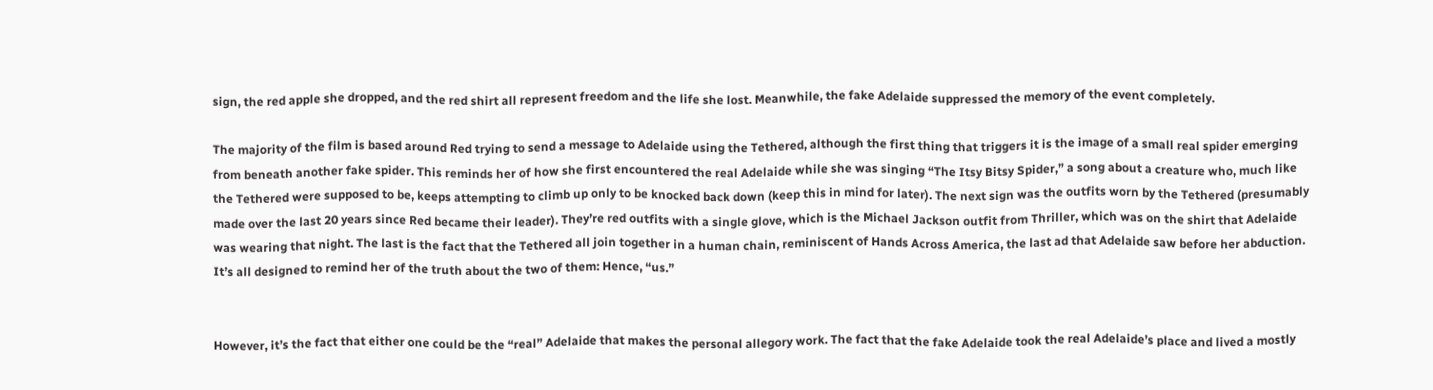sign, the red apple she dropped, and the red shirt all represent freedom and the life she lost. Meanwhile, the fake Adelaide suppressed the memory of the event completely.

The majority of the film is based around Red trying to send a message to Adelaide using the Tethered, although the first thing that triggers it is the image of a small real spider emerging from beneath another fake spider. This reminds her of how she first encountered the real Adelaide while she was singing “The Itsy Bitsy Spider,” a song about a creature who, much like the Tethered were supposed to be, keeps attempting to climb up only to be knocked back down (keep this in mind for later). The next sign was the outfits worn by the Tethered (presumably made over the last 20 years since Red became their leader). They’re red outfits with a single glove, which is the Michael Jackson outfit from Thriller, which was on the shirt that Adelaide was wearing that night. The last is the fact that the Tethered all join together in a human chain, reminiscent of Hands Across America, the last ad that Adelaide saw before her abduction. It’s all designed to remind her of the truth about the two of them: Hence, “us.”


However, it’s the fact that either one could be the “real” Adelaide that makes the personal allegory work. The fact that the fake Adelaide took the real Adelaide’s place and lived a mostly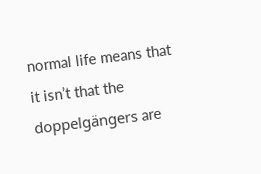normal life means that it isn’t that the doppelgängers are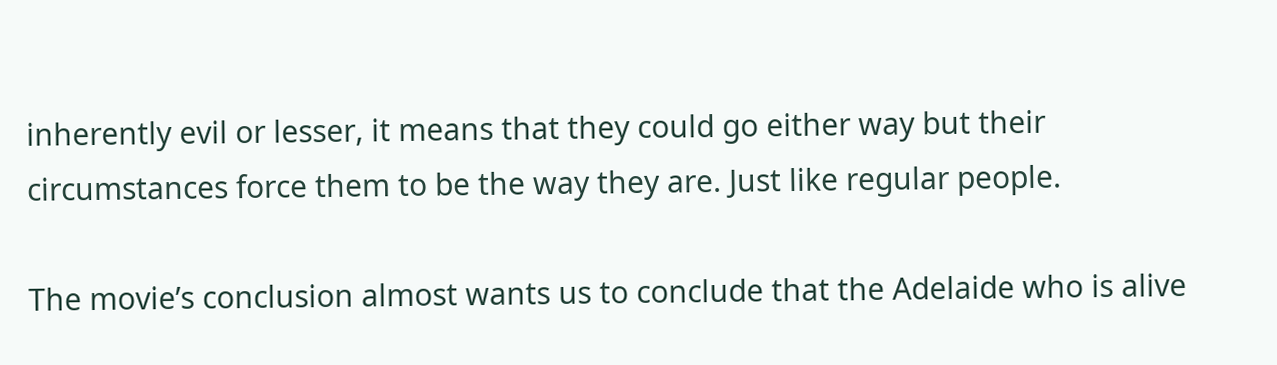inherently evil or lesser, it means that they could go either way but their circumstances force them to be the way they are. Just like regular people.

The movie’s conclusion almost wants us to conclude that the Adelaide who is alive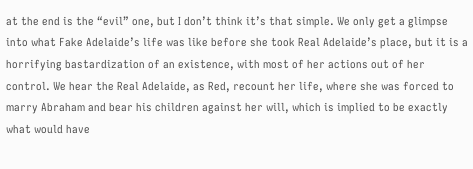at the end is the “evil” one, but I don’t think it’s that simple. We only get a glimpse into what Fake Adelaide’s life was like before she took Real Adelaide’s place, but it is a horrifying bastardization of an existence, with most of her actions out of her control. We hear the Real Adelaide, as Red, recount her life, where she was forced to marry Abraham and bear his children against her will, which is implied to be exactly what would have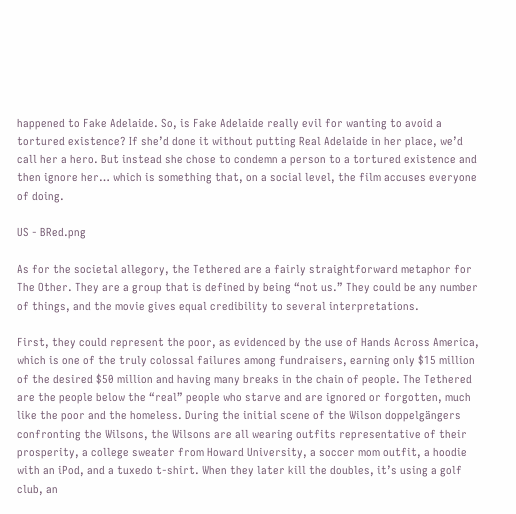happened to Fake Adelaide. So, is Fake Adelaide really evil for wanting to avoid a tortured existence? If she’d done it without putting Real Adelaide in her place, we’d call her a hero. But instead she chose to condemn a person to a tortured existence and then ignore her… which is something that, on a social level, the film accuses everyone of doing.

US - BRed.png

As for the societal allegory, the Tethered are a fairly straightforward metaphor for The Other. They are a group that is defined by being “not us.” They could be any number of things, and the movie gives equal credibility to several interpretations.

First, they could represent the poor, as evidenced by the use of Hands Across America, which is one of the truly colossal failures among fundraisers, earning only $15 million of the desired $50 million and having many breaks in the chain of people. The Tethered are the people below the “real” people who starve and are ignored or forgotten, much like the poor and the homeless. During the initial scene of the Wilson doppelgängers confronting the Wilsons, the Wilsons are all wearing outfits representative of their prosperity, a college sweater from Howard University, a soccer mom outfit, a hoodie with an iPod, and a tuxedo t-shirt. When they later kill the doubles, it’s using a golf club, an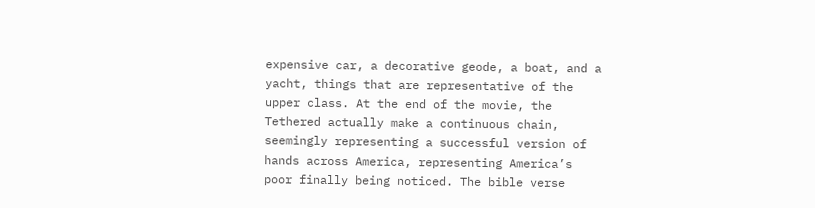expensive car, a decorative geode, a boat, and a yacht, things that are representative of the upper class. At the end of the movie, the Tethered actually make a continuous chain, seemingly representing a successful version of hands across America, representing America’s poor finally being noticed. The bible verse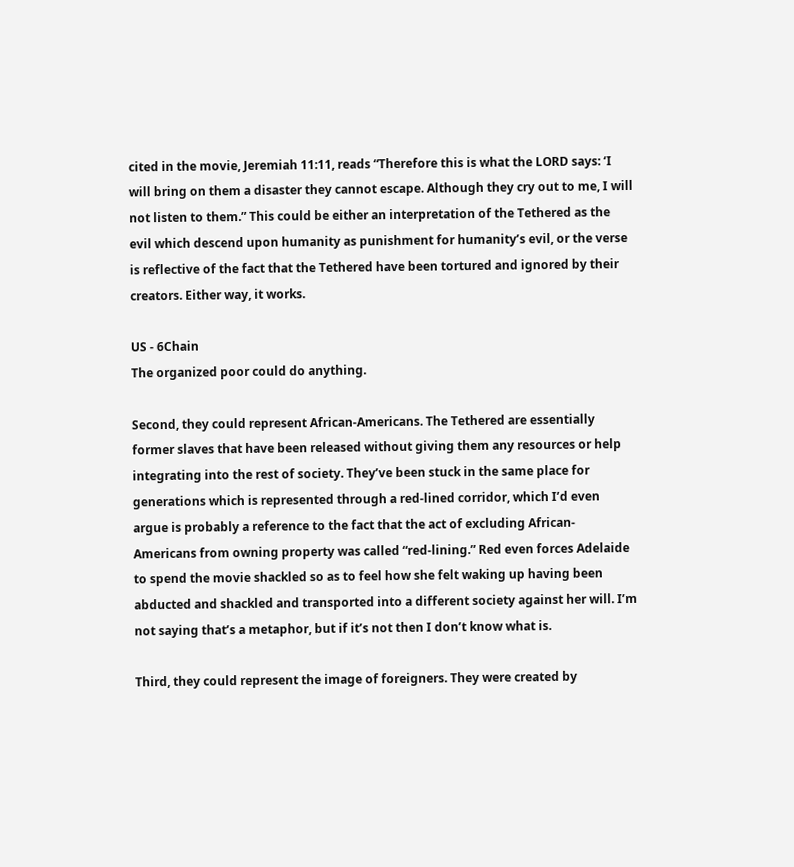cited in the movie, Jeremiah 11:11, reads “Therefore this is what the LORD says: ‘I will bring on them a disaster they cannot escape. Although they cry out to me, I will not listen to them.” This could be either an interpretation of the Tethered as the evil which descend upon humanity as punishment for humanity’s evil, or the verse is reflective of the fact that the Tethered have been tortured and ignored by their creators. Either way, it works.

US - 6Chain
The organized poor could do anything.

Second, they could represent African-Americans. The Tethered are essentially former slaves that have been released without giving them any resources or help integrating into the rest of society. They’ve been stuck in the same place for generations which is represented through a red-lined corridor, which I’d even argue is probably a reference to the fact that the act of excluding African-Americans from owning property was called “red-lining.” Red even forces Adelaide to spend the movie shackled so as to feel how she felt waking up having been abducted and shackled and transported into a different society against her will. I’m not saying that’s a metaphor, but if it’s not then I don’t know what is.

Third, they could represent the image of foreigners. They were created by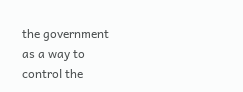the government as a way to control the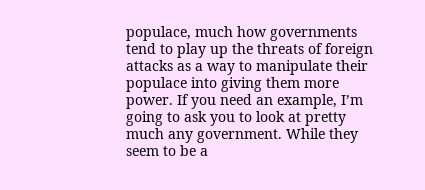populace, much how governments tend to play up the threats of foreign attacks as a way to manipulate their populace into giving them more power. If you need an example, I’m going to ask you to look at pretty much any government. While they seem to be a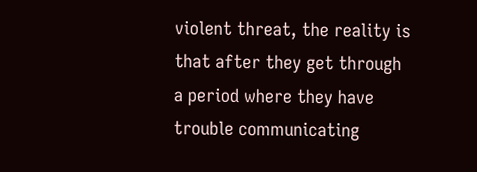violent threat, the reality is that after they get through a period where they have trouble communicating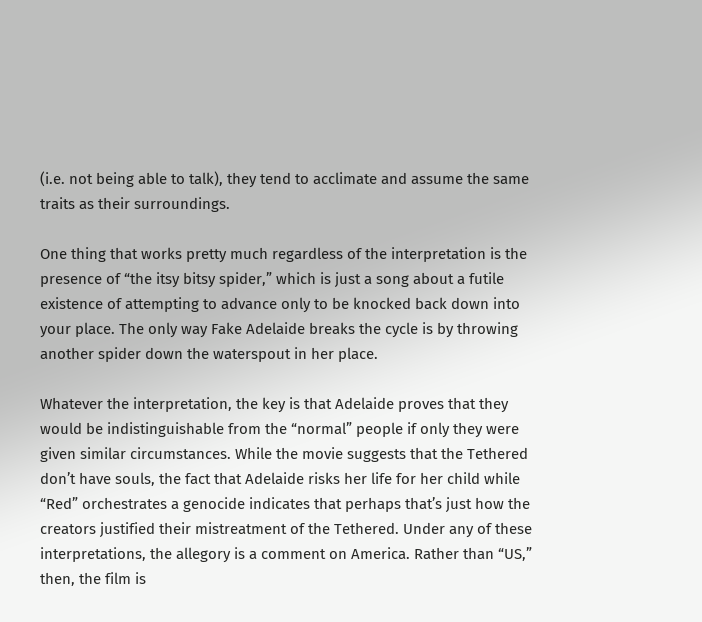(i.e. not being able to talk), they tend to acclimate and assume the same traits as their surroundings.

One thing that works pretty much regardless of the interpretation is the presence of “the itsy bitsy spider,” which is just a song about a futile existence of attempting to advance only to be knocked back down into your place. The only way Fake Adelaide breaks the cycle is by throwing another spider down the waterspout in her place.

Whatever the interpretation, the key is that Adelaide proves that they would be indistinguishable from the “normal” people if only they were given similar circumstances. While the movie suggests that the Tethered don’t have souls, the fact that Adelaide risks her life for her child while “Red” orchestrates a genocide indicates that perhaps that’s just how the creators justified their mistreatment of the Tethered. Under any of these interpretations, the allegory is a comment on America. Rather than “US,” then, the film is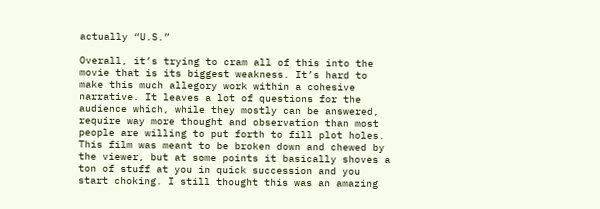actually “U.S.”

Overall, it’s trying to cram all of this into the movie that is its biggest weakness. It’s hard to make this much allegory work within a cohesive narrative. It leaves a lot of questions for the audience which, while they mostly can be answered, require way more thought and observation than most people are willing to put forth to fill plot holes. This film was meant to be broken down and chewed by the viewer, but at some points it basically shoves a ton of stuff at you in quick succession and you start choking. I still thought this was an amazing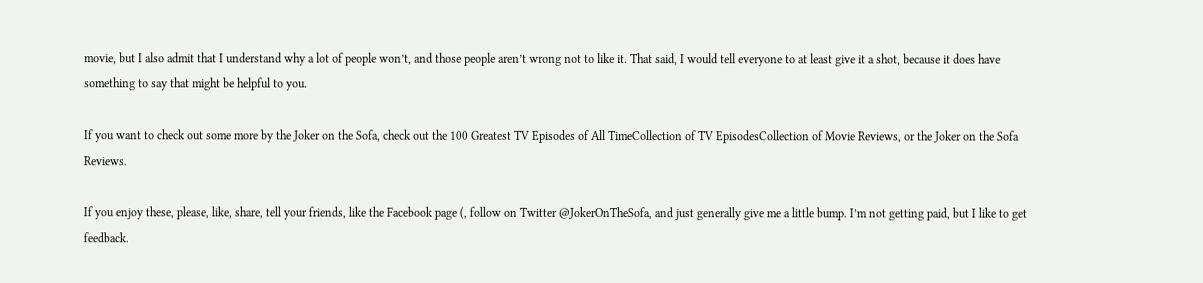movie, but I also admit that I understand why a lot of people won’t, and those people aren’t wrong not to like it. That said, I would tell everyone to at least give it a shot, because it does have something to say that might be helpful to you.

If you want to check out some more by the Joker on the Sofa, check out the 100 Greatest TV Episodes of All TimeCollection of TV EpisodesCollection of Movie Reviews, or the Joker on the Sofa Reviews.

If you enjoy these, please, like, share, tell your friends, like the Facebook page (, follow on Twitter @JokerOnTheSofa, and just generally give me a little bump. I’m not getting paid, but I like to get feedback.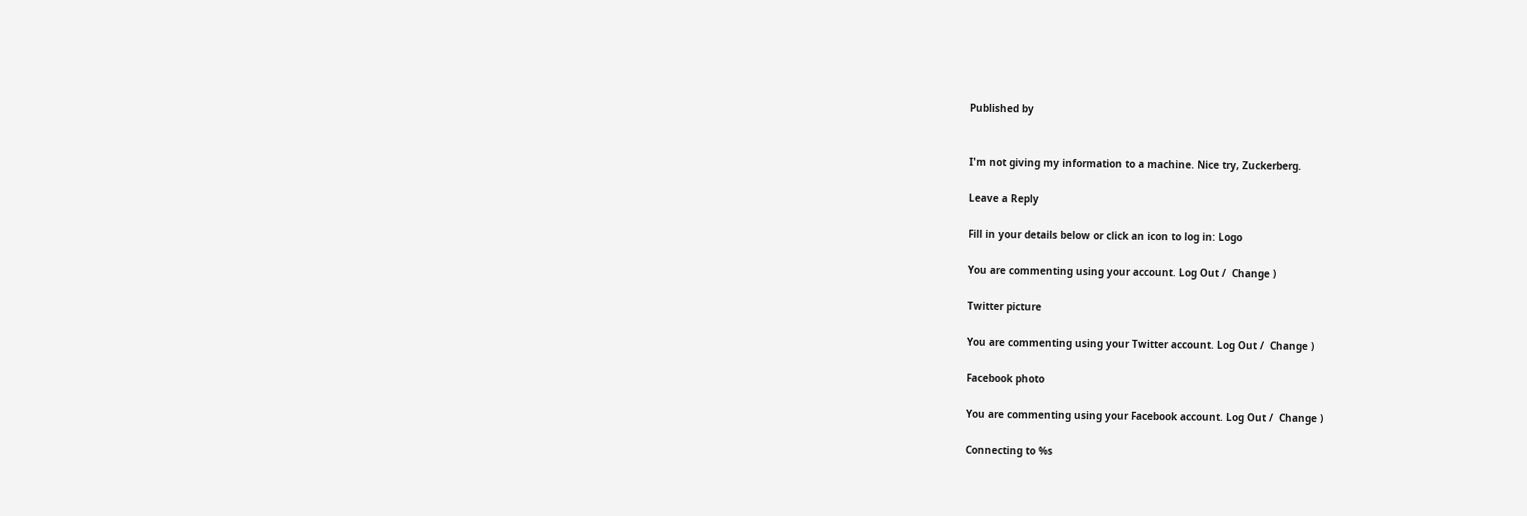Published by


I'm not giving my information to a machine. Nice try, Zuckerberg.

Leave a Reply

Fill in your details below or click an icon to log in: Logo

You are commenting using your account. Log Out /  Change )

Twitter picture

You are commenting using your Twitter account. Log Out /  Change )

Facebook photo

You are commenting using your Facebook account. Log Out /  Change )

Connecting to %s